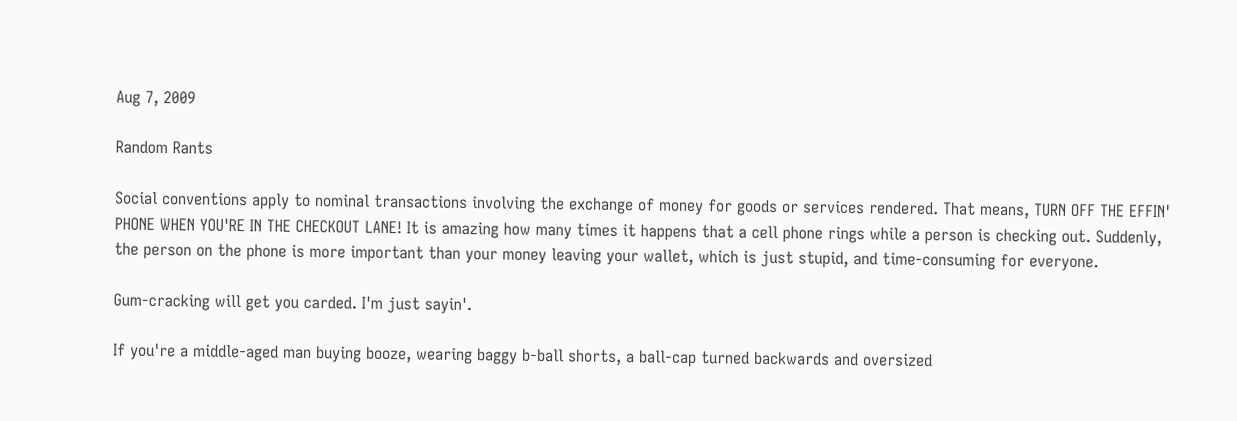Aug 7, 2009

Random Rants

Social conventions apply to nominal transactions involving the exchange of money for goods or services rendered. That means, TURN OFF THE EFFIN' PHONE WHEN YOU'RE IN THE CHECKOUT LANE! It is amazing how many times it happens that a cell phone rings while a person is checking out. Suddenly, the person on the phone is more important than your money leaving your wallet, which is just stupid, and time-consuming for everyone.

Gum-cracking will get you carded. I'm just sayin'.

If you're a middle-aged man buying booze, wearing baggy b-ball shorts, a ball-cap turned backwards and oversized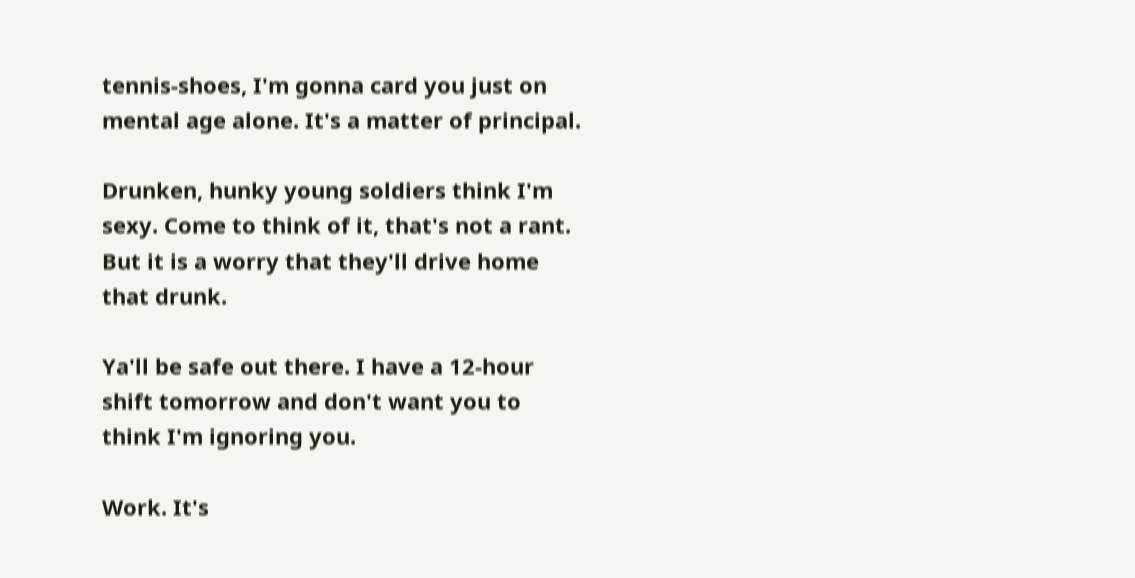tennis-shoes, I'm gonna card you just on mental age alone. It's a matter of principal.

Drunken, hunky young soldiers think I'm sexy. Come to think of it, that's not a rant. But it is a worry that they'll drive home that drunk.

Ya'll be safe out there. I have a 12-hour shift tomorrow and don't want you to think I'm ignoring you.

Work. It's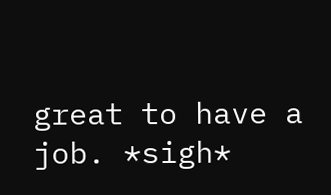great to have a job. *sigh*